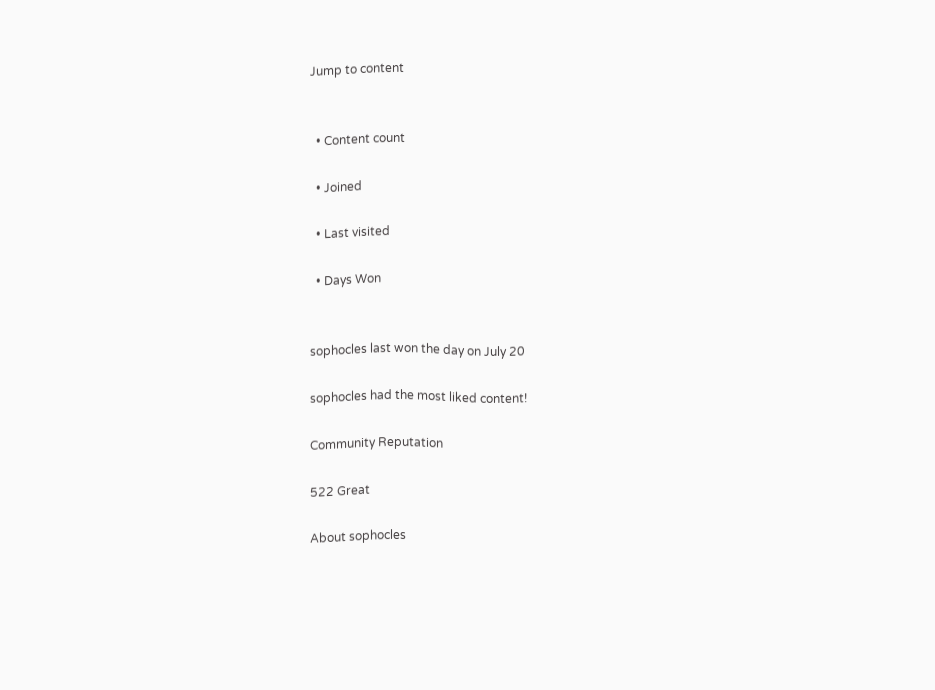Jump to content


  • Content count

  • Joined

  • Last visited

  • Days Won


sophocles last won the day on July 20

sophocles had the most liked content!

Community Reputation

522 Great

About sophocles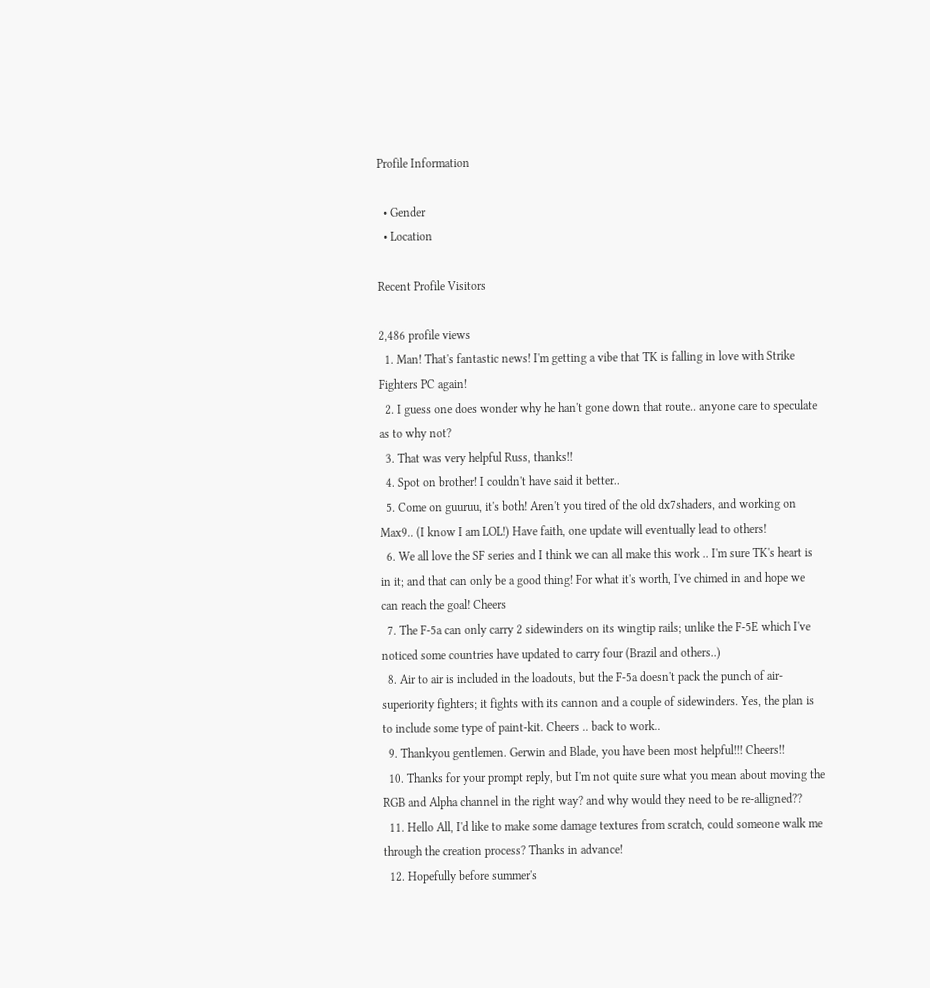Profile Information

  • Gender
  • Location

Recent Profile Visitors

2,486 profile views
  1. Man! That's fantastic news! I'm getting a vibe that TK is falling in love with Strike Fighters PC again!
  2. I guess one does wonder why he han't gone down that route.. anyone care to speculate as to why not?
  3. That was very helpful Russ, thanks!!
  4. Spot on brother! I couldn't have said it better..
  5. Come on guuruu, it's both! Aren't you tired of the old dx7shaders, and working on Max9.. (I know I am LOL!) Have faith, one update will eventually lead to others!
  6. We all love the SF series and I think we can all make this work .. I'm sure TK's heart is in it; and that can only be a good thing! For what it's worth, I've chimed in and hope we can reach the goal! Cheers
  7. The F-5a can only carry 2 sidewinders on its wingtip rails; unlike the F-5E which I've noticed some countries have updated to carry four (Brazil and others..)
  8. Air to air is included in the loadouts, but the F-5a doesn't pack the punch of air-superiority fighters; it fights with its cannon and a couple of sidewinders. Yes, the plan is to include some type of paint-kit. Cheers .. back to work..
  9. Thankyou gentlemen. Gerwin and Blade, you have been most helpful!!! Cheers!!
  10. Thanks for your prompt reply, but I'm not quite sure what you mean about moving the RGB and Alpha channel in the right way? and why would they need to be re-alligned??
  11. Hello All, I'd like to make some damage textures from scratch, could someone walk me through the creation process? Thanks in advance!
  12. Hopefully before summer's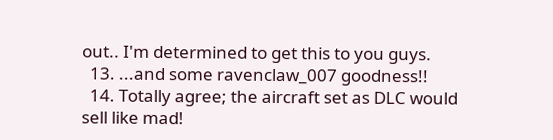out.. I'm determined to get this to you guys.
  13. ...and some ravenclaw_007 goodness!!
  14. Totally agree; the aircraft set as DLC would sell like mad!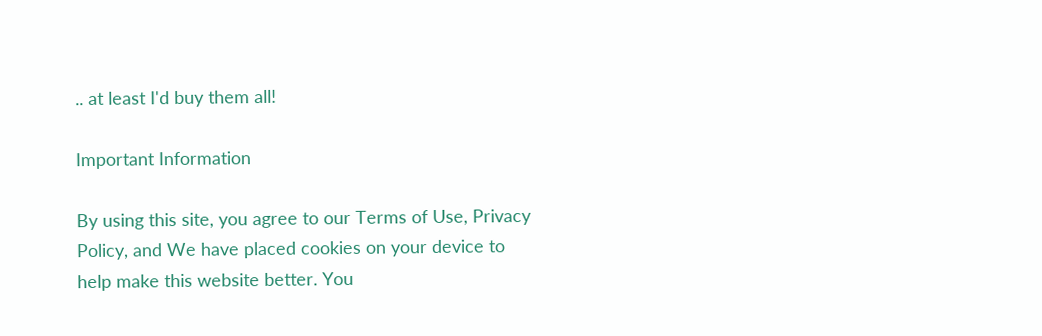.. at least I'd buy them all!

Important Information

By using this site, you agree to our Terms of Use, Privacy Policy, and We have placed cookies on your device to help make this website better. You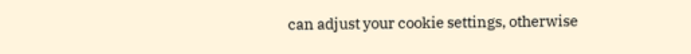can adjust your cookie settings, otherwise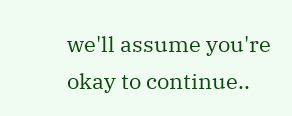we'll assume you're okay to continue..